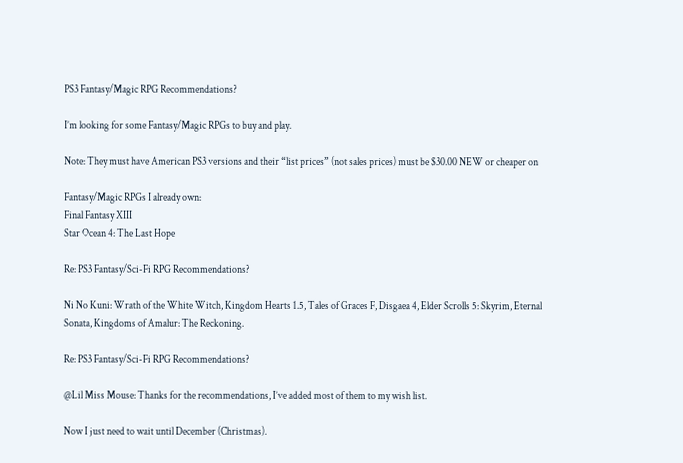PS3 Fantasy/Magic RPG Recommendations?

I’m looking for some Fantasy/Magic RPGs to buy and play.

Note: They must have American PS3 versions and their “list prices” (not sales prices) must be $30.00 NEW or cheaper on

Fantasy/Magic RPGs I already own:
Final Fantasy XIII
Star Ocean 4: The Last Hope

Re: PS3 Fantasy/Sci-Fi RPG Recommendations?

Ni No Kuni: Wrath of the White Witch, Kingdom Hearts 1.5, Tales of Graces F, Disgaea 4, Elder Scrolls 5: Skyrim, Eternal Sonata, Kingdoms of Amalur: The Reckoning.

Re: PS3 Fantasy/Sci-Fi RPG Recommendations?

@Lil Miss Mouse: Thanks for the recommendations, I’ve added most of them to my wish list.

Now I just need to wait until December (Christmas).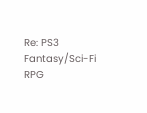Re: PS3 Fantasy/Sci-Fi RPG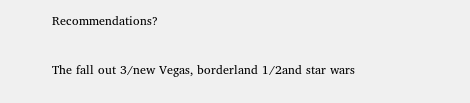Recommendations?

The fall out 3/new Vegas, borderland 1/2and star wars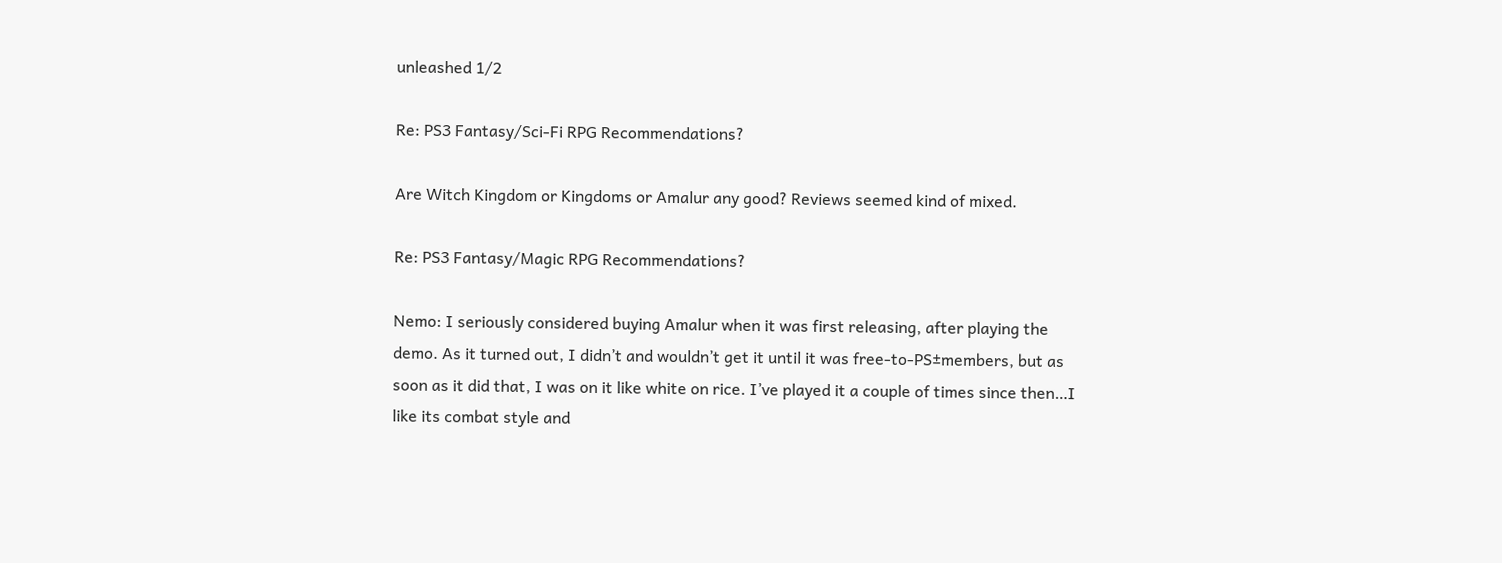unleashed 1/2

Re: PS3 Fantasy/Sci-Fi RPG Recommendations?

Are Witch Kingdom or Kingdoms or Amalur any good? Reviews seemed kind of mixed.

Re: PS3 Fantasy/Magic RPG Recommendations?

Nemo: I seriously considered buying Amalur when it was first releasing, after playing the demo. As it turned out, I didn’t and wouldn’t get it until it was free-to-PS±members, but as soon as it did that, I was on it like white on rice. I’ve played it a couple of times since then…I like its combat style and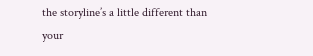the storyline’s a little different than your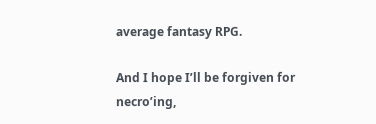average fantasy RPG.

And I hope I’ll be forgiven for necro’ing,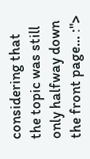considering that the topic was still only halfway down the front page… :">